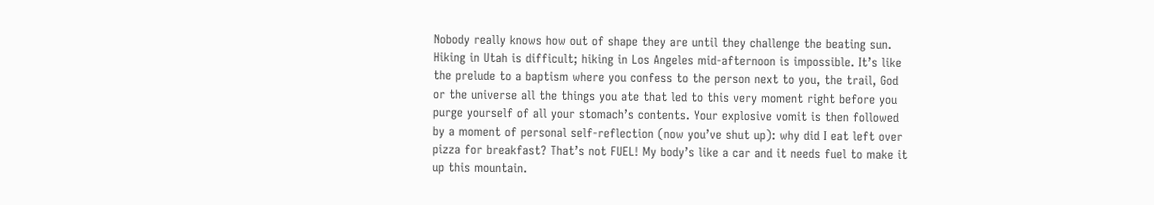Nobody really knows how out of shape they are until they challenge the beating sun. Hiking in Utah is difficult; hiking in Los Angeles mid-afternoon is impossible. It’s like the prelude to a baptism where you confess to the person next to you, the trail, God or the universe all the things you ate that led to this very moment right before you purge yourself of all your stomach’s contents. Your explosive vomit is then followed by a moment of personal self-reflection (now you’ve shut up): why did I eat left over pizza for breakfast? That’s not FUEL! My body’s like a car and it needs fuel to make it up this mountain.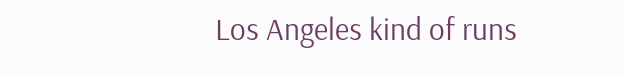Los Angeles kind of runs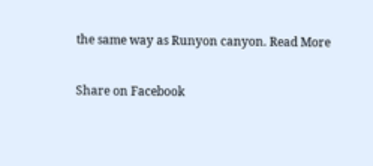the same way as Runyon canyon. Read More

Share on Facebook